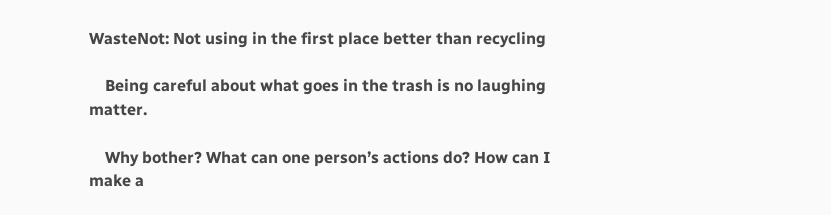WasteNot: Not using in the first place better than recycling

    Being careful about what goes in the trash is no laughing matter.

    Why bother? What can one person’s actions do? How can I make a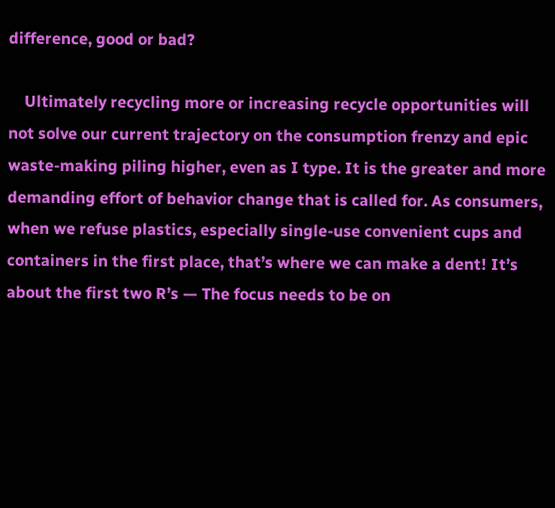difference, good or bad?

    Ultimately recycling more or increasing recycle opportunities will not solve our current trajectory on the consumption frenzy and epic waste-making piling higher, even as I type. It is the greater and more demanding effort of behavior change that is called for. As consumers, when we refuse plastics, especially single-use convenient cups and containers in the first place, that’s where we can make a dent! It’s about the first two R’s — The focus needs to be on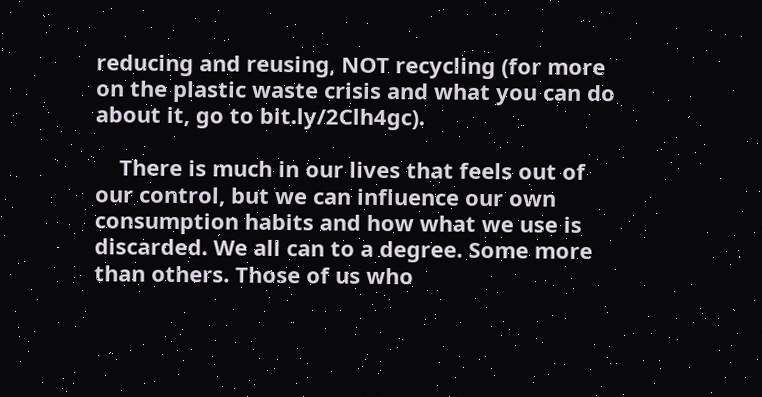reducing and reusing, NOT recycling (for more on the plastic waste crisis and what you can do about it, go to bit.ly/2Clh4gc).

    There is much in our lives that feels out of our control, but we can influence our own consumption habits and how what we use is discarded. We all can to a degree. Some more than others. Those of us who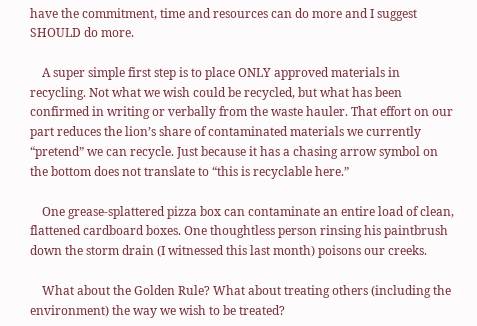have the commitment, time and resources can do more and I suggest SHOULD do more.

    A super simple first step is to place ONLY approved materials in recycling. Not what we wish could be recycled, but what has been confirmed in writing or verbally from the waste hauler. That effort on our part reduces the lion’s share of contaminated materials we currently “pretend” we can recycle. Just because it has a chasing arrow symbol on the bottom does not translate to “this is recyclable here.”

    One grease-splattered pizza box can contaminate an entire load of clean, flattened cardboard boxes. One thoughtless person rinsing his paintbrush down the storm drain (I witnessed this last month) poisons our creeks.

    What about the Golden Rule? What about treating others (including the environment) the way we wish to be treated?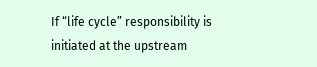If “life cycle” responsibility is initiated at the upstream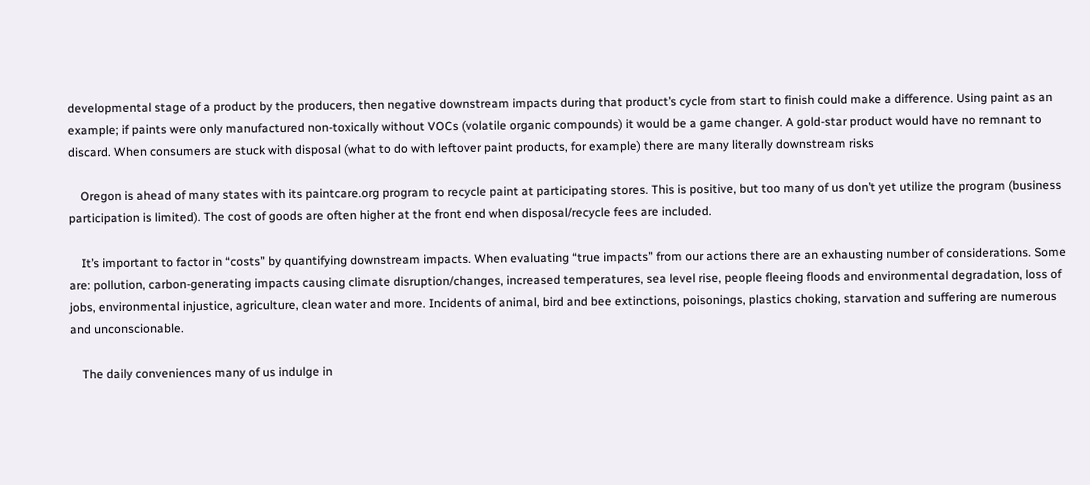developmental stage of a product by the producers, then negative downstream impacts during that product’s cycle from start to finish could make a difference. Using paint as an example; if paints were only manufactured non-toxically without VOCs (volatile organic compounds) it would be a game changer. A gold-star product would have no remnant to discard. When consumers are stuck with disposal (what to do with leftover paint products, for example) there are many literally downstream risks

    Oregon is ahead of many states with its paintcare.org program to recycle paint at participating stores. This is positive, but too many of us don’t yet utilize the program (business participation is limited). The cost of goods are often higher at the front end when disposal/recycle fees are included.

    It’s important to factor in “costs” by quantifying downstream impacts. When evaluating “true impacts” from our actions there are an exhausting number of considerations. Some are: pollution, carbon-generating impacts causing climate disruption/changes, increased temperatures, sea level rise, people fleeing floods and environmental degradation, loss of jobs, environmental injustice, agriculture, clean water and more. Incidents of animal, bird and bee extinctions, poisonings, plastics choking, starvation and suffering are numerous and unconscionable.

    The daily conveniences many of us indulge in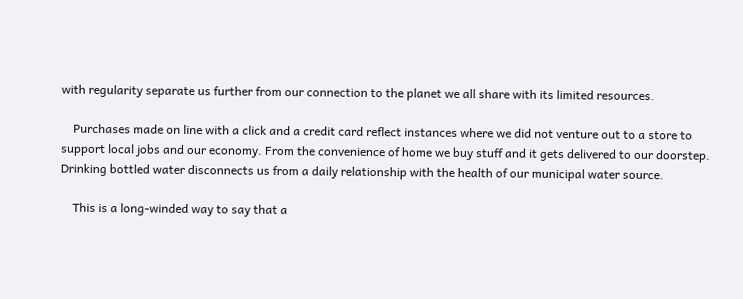with regularity separate us further from our connection to the planet we all share with its limited resources.

    Purchases made on line with a click and a credit card reflect instances where we did not venture out to a store to support local jobs and our economy. From the convenience of home we buy stuff and it gets delivered to our doorstep. Drinking bottled water disconnects us from a daily relationship with the health of our municipal water source.

    This is a long-winded way to say that a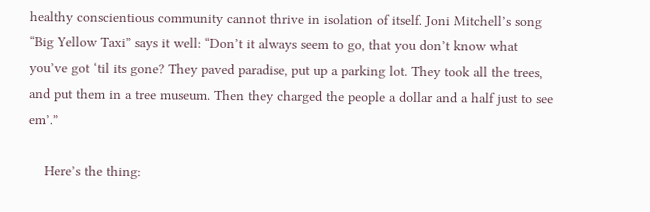healthy conscientious community cannot thrive in isolation of itself. Joni Mitchell’s song “Big Yellow Taxi” says it well: “Don’t it always seem to go, that you don’t know what you’ve got ‘til its gone? They paved paradise, put up a parking lot. They took all the trees, and put them in a tree museum. Then they charged the people a dollar and a half just to see em’.”

    Here’s the thing: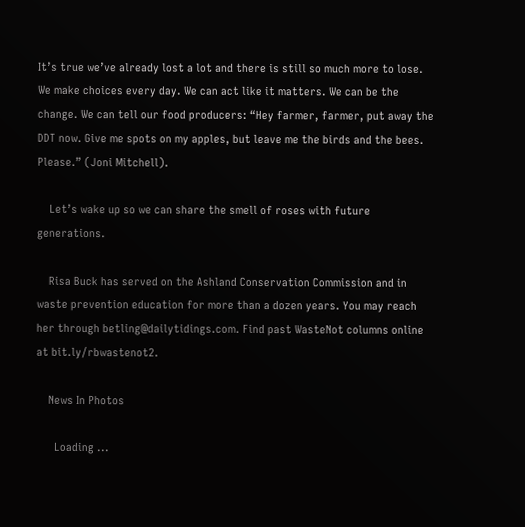It’s true we’ve already lost a lot and there is still so much more to lose. We make choices every day. We can act like it matters. We can be the change. We can tell our food producers: “Hey farmer, farmer, put away the DDT now. Give me spots on my apples, but leave me the birds and the bees. Please.” (Joni Mitchell).

    Let’s wake up so we can share the smell of roses with future generations.

    Risa Buck has served on the Ashland Conservation Commission and in waste prevention education for more than a dozen years. You may reach her through betling@dailytidings.com. Find past WasteNot columns online at bit.ly/rbwastenot2.

    News In Photos

      Loading ...